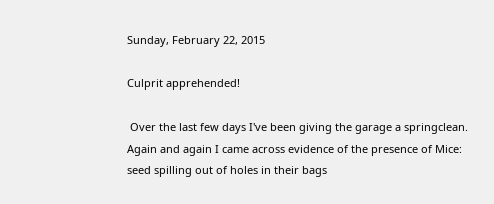Sunday, February 22, 2015

Culprit apprehended!

 Over the last few days I've been giving the garage a springclean. Again and again I came across evidence of the presence of Mice: seed spilling out of holes in their bags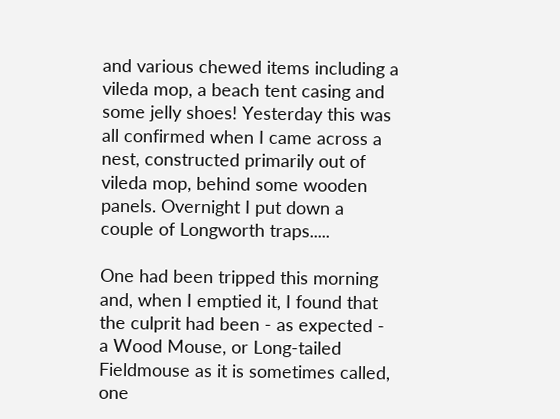and various chewed items including a vileda mop, a beach tent casing and some jelly shoes! Yesterday this was all confirmed when I came across a nest, constructed primarily out of vileda mop, behind some wooden panels. Overnight I put down a couple of Longworth traps.....

One had been tripped this morning and, when I emptied it, I found that the culprit had been - as expected - a Wood Mouse, or Long-tailed Fieldmouse as it is sometimes called, one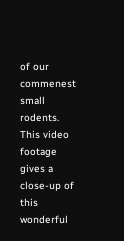of our commenest small rodents. This video footage gives a close-up of this wonderful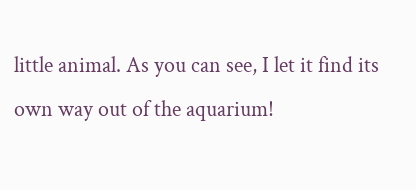little animal. As you can see, I let it find its own way out of the aquarium!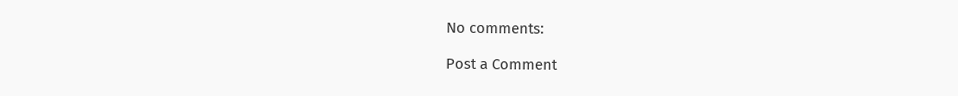No comments:

Post a Comment